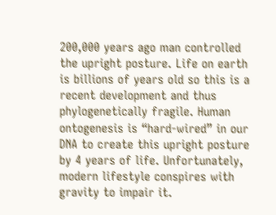200,000 years ago man controlled the upright posture. Life on earth is billions of years old so this is a recent development and thus phylogenetically fragile. Human ontogenesis is “hard-wired” in our DNA to create this upright posture by 4 years of life. Unfortunately, modern lifestyle conspires with gravity to impair it.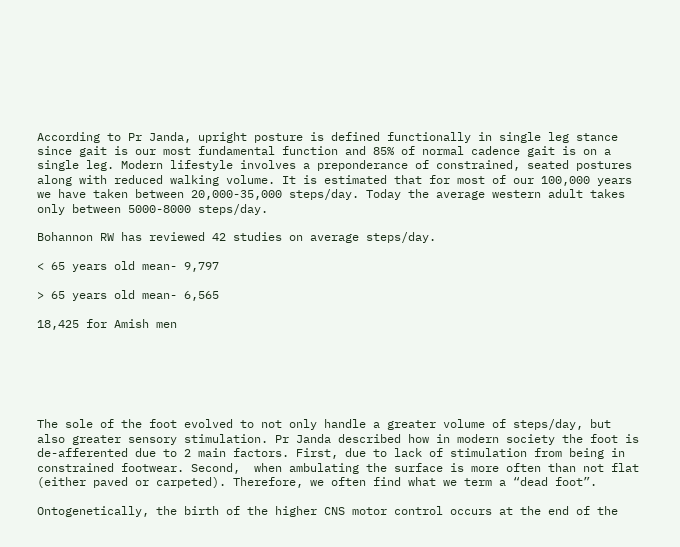According to Pr Janda, upright posture is defined functionally in single leg stance since gait is our most fundamental function and 85% of normal cadence gait is on a single leg. Modern lifestyle involves a preponderance of constrained, seated postures along with reduced walking volume. It is estimated that for most of our 100,000 years we have taken between 20,000-35,000 steps/day. Today the average western adult takes only between 5000-8000 steps/day.

Bohannon RW has reviewed 42 studies on average steps/day.

< 65 years old mean- 9,797

> 65 years old mean- 6,565

18,425 for Amish men






The sole of the foot evolved to not only handle a greater volume of steps/day, but also greater sensory stimulation. Pr Janda described how in modern society the foot is de-afferented due to 2 main factors. First, due to lack of stimulation from being in constrained footwear. Second,  when ambulating the surface is more often than not flat (either paved or carpeted). Therefore, we often find what we term a “dead foot”.

Ontogenetically, the birth of the higher CNS motor control occurs at the end of the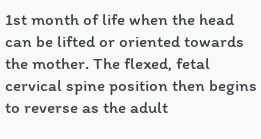1st month of life when the head can be lifted or oriented towards the mother. The flexed, fetal cervical spine position then begins to reverse as the adult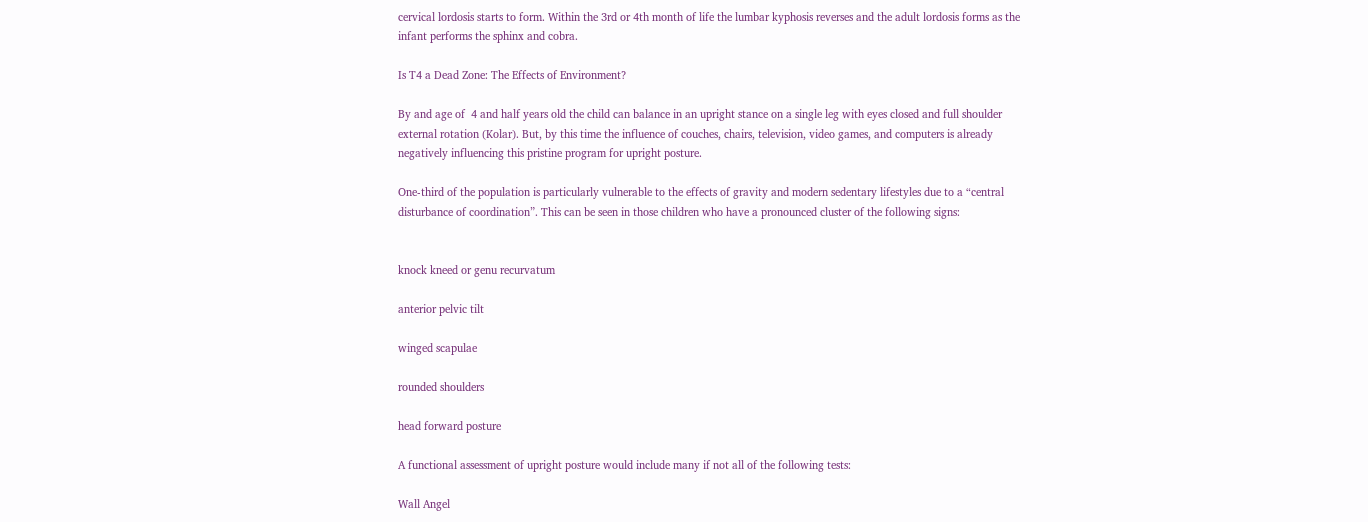cervical lordosis starts to form. Within the 3rd or 4th month of life the lumbar kyphosis reverses and the adult lordosis forms as the infant performs the sphinx and cobra.

Is T4 a Dead Zone: The Effects of Environment?

By and age of  4 and half years old the child can balance in an upright stance on a single leg with eyes closed and full shoulder external rotation (Kolar). But, by this time the influence of couches, chairs, television, video games, and computers is already negatively influencing this pristine program for upright posture.

One-third of the population is particularly vulnerable to the effects of gravity and modern sedentary lifestyles due to a “central disturbance of coordination”. This can be seen in those children who have a pronounced cluster of the following signs:


knock kneed or genu recurvatum

anterior pelvic tilt

winged scapulae

rounded shoulders

head forward posture

A functional assessment of upright posture would include many if not all of the following tests:

Wall Angel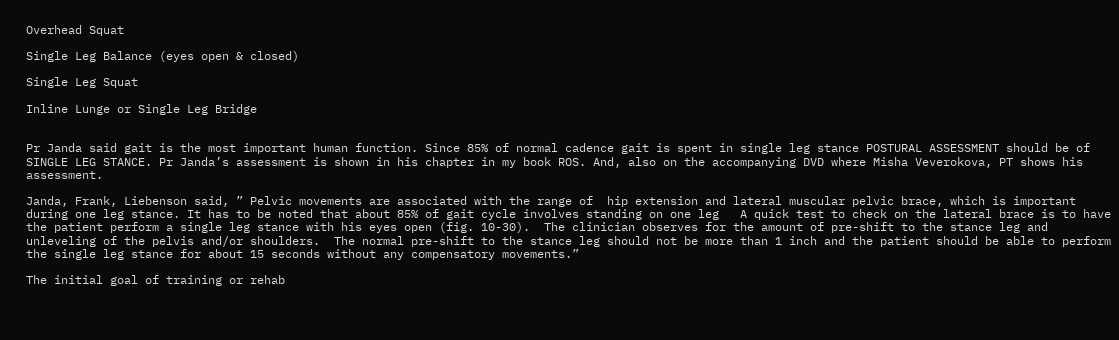Overhead Squat

Single Leg Balance (eyes open & closed)

Single Leg Squat

Inline Lunge or Single Leg Bridge


Pr Janda said gait is the most important human function. Since 85% of normal cadence gait is spent in single leg stance POSTURAL ASSESSMENT should be of SINGLE LEG STANCE. Pr Janda’s assessment is shown in his chapter in my book ROS. And, also on the accompanying DVD where Misha Veverokova, PT shows his assessment.

Janda, Frank, Liebenson said, ” Pelvic movements are associated with the range of  hip extension and lateral muscular pelvic brace, which is important during one leg stance. It has to be noted that about 85% of gait cycle involves standing on one leg   A quick test to check on the lateral brace is to have the patient perform a single leg stance with his eyes open (fig. 10-30).  The clinician observes for the amount of pre-shift to the stance leg and unleveling of the pelvis and/or shoulders.  The normal pre-shift to the stance leg should not be more than 1 inch and the patient should be able to perform the single leg stance for about 15 seconds without any compensatory movements.”

The initial goal of training or rehab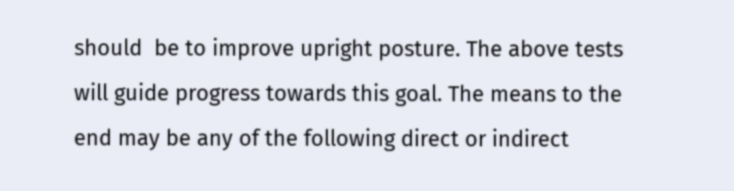should  be to improve upright posture. The above tests will guide progress towards this goal. The means to the end may be any of the following direct or indirect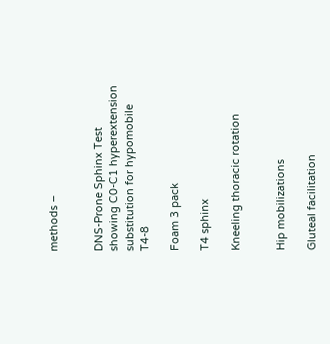methods –


DNS-Prone Sphinx Test showing C0-C1 hyperextension substitution for hypomobile T4-8

Foam 3 pack

T4 sphinx

Kneeling thoracic rotation


Hip mobilizations

Gluteal facilitation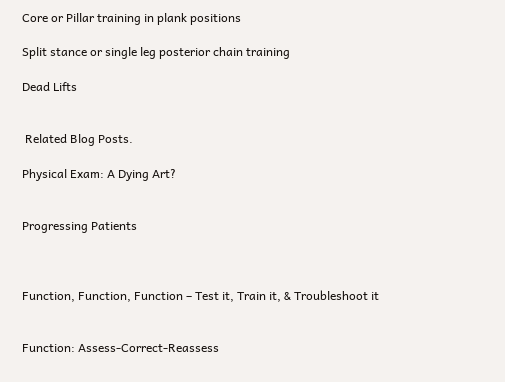Core or Pillar training in plank positions

Split stance or single leg posterior chain training

Dead Lifts


 Related Blog Posts.

Physical Exam: A Dying Art?


Progressing Patients



Function, Function, Function – Test it, Train it, & Troubleshoot it


Function: Assess-Correct-Reassess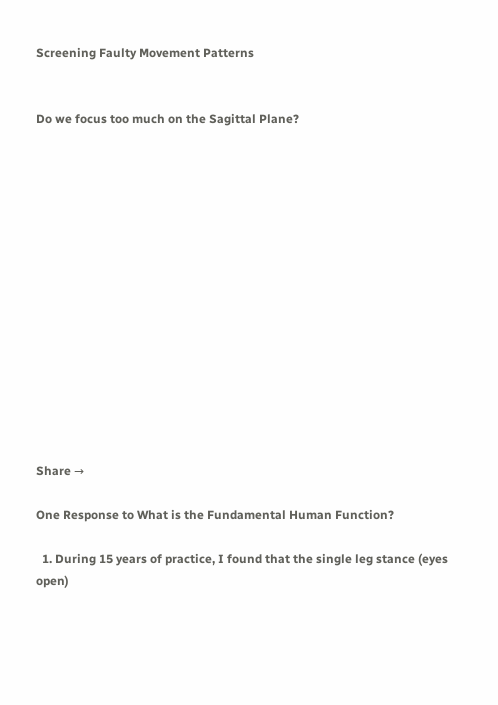Screening Faulty Movement Patterns


Do we focus too much on the Sagittal Plane?















Share →

One Response to What is the Fundamental Human Function?

  1. During 15 years of practice, I found that the single leg stance (eyes open)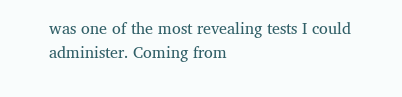was one of the most revealing tests I could administer. Coming from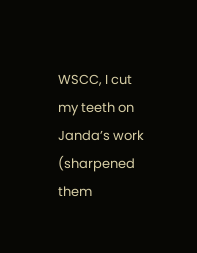WSCC, I cut my teeth on Janda’s work (sharpened them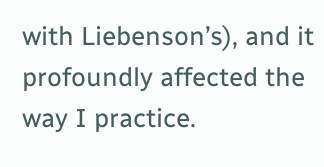with Liebenson’s), and it profoundly affected the way I practice.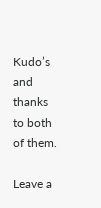Kudo’s and thanks to both of them.

Leave a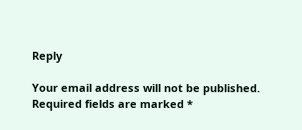Reply

Your email address will not be published. Required fields are marked *